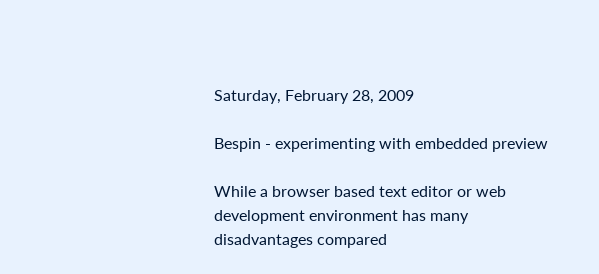Saturday, February 28, 2009

Bespin - experimenting with embedded preview

While a browser based text editor or web development environment has many disadvantages compared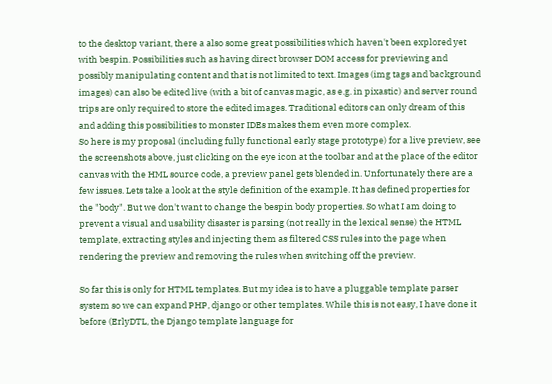to the desktop variant, there a also some great possibilities which haven't been explored yet with bespin. Possibilities such as having direct browser DOM access for previewing and possibly manipulating content and that is not limited to text. Images (img tags and background images) can also be edited live (with a bit of canvas magic, as e.g. in pixastic) and server round trips are only required to store the edited images. Traditional editors can only dream of this and adding this possibilities to monster IDEs makes them even more complex.
So here is my proposal (including fully functional early stage prototype) for a live preview, see the screenshots above, just clicking on the eye icon at the toolbar and at the place of the editor canvas with the HML source code, a preview panel gets blended in. Unfortunately there are a few issues. Lets take a look at the style definition of the example. It has defined properties for the "body". But we don't want to change the bespin body properties. So what I am doing to prevent a visual and usability disaster is parsing (not really in the lexical sense) the HTML template, extracting styles and injecting them as filtered CSS rules into the page when rendering the preview and removing the rules when switching off the preview.

So far this is only for HTML templates. But my idea is to have a pluggable template parser system so we can expand PHP, django or other templates. While this is not easy, I have done it before (ErlyDTL, the Django template language for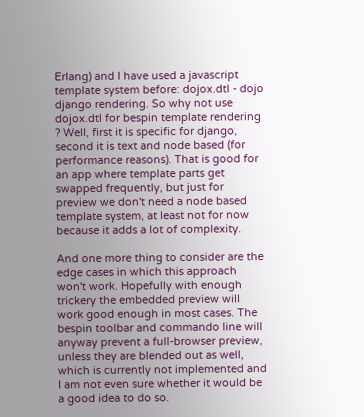Erlang) and I have used a javascript template system before: dojox.dtl - dojo django rendering. So why not use dojox.dtl for bespin template rendering ? Well, first it is specific for django, second it is text and node based (for performance reasons). That is good for an app where template parts get swapped frequently, but just for preview we don't need a node based template system, at least not for now because it adds a lot of complexity.

And one more thing to consider are the edge cases in which this approach won't work. Hopefully with enough trickery the embedded preview will work good enough in most cases. The bespin toolbar and commando line will anyway prevent a full-browser preview, unless they are blended out as well, which is currently not implemented and I am not even sure whether it would be a good idea to do so.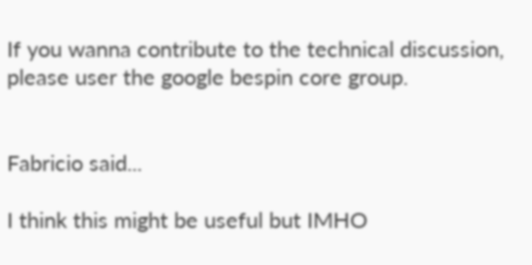If you wanna contribute to the technical discussion, please user the google bespin core group.


Fabricio said...

I think this might be useful but IMHO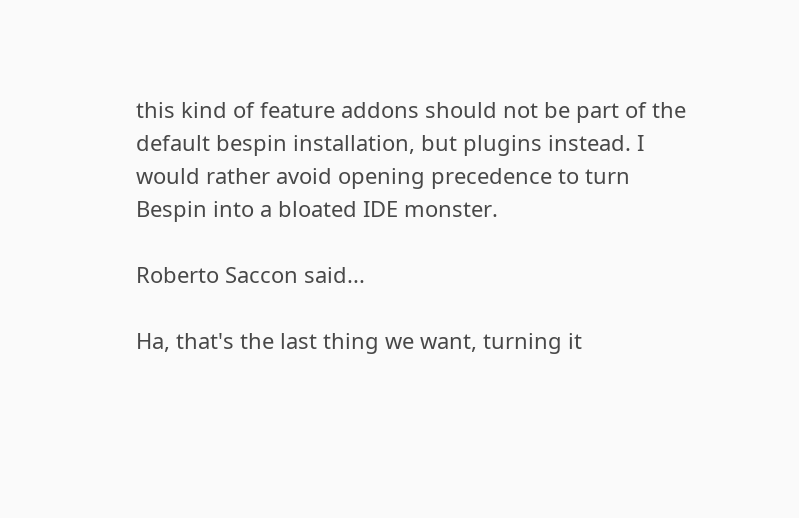this kind of feature addons should not be part of the default bespin installation, but plugins instead. I would rather avoid opening precedence to turn Bespin into a bloated IDE monster.

Roberto Saccon said...

Ha, that's the last thing we want, turning it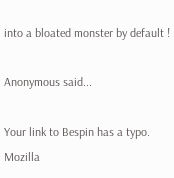into a bloated monster by default !

Anonymous said...

Your link to Bespin has a typo. Mozilla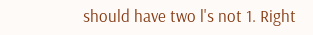should have two l's not 1. Right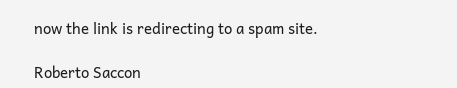now the link is redirecting to a spam site.

Roberto Saccon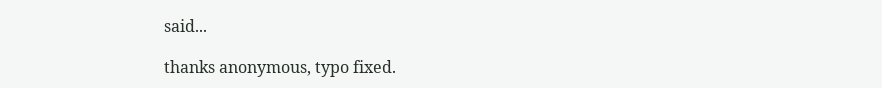said...

thanks anonymous, typo fixed.